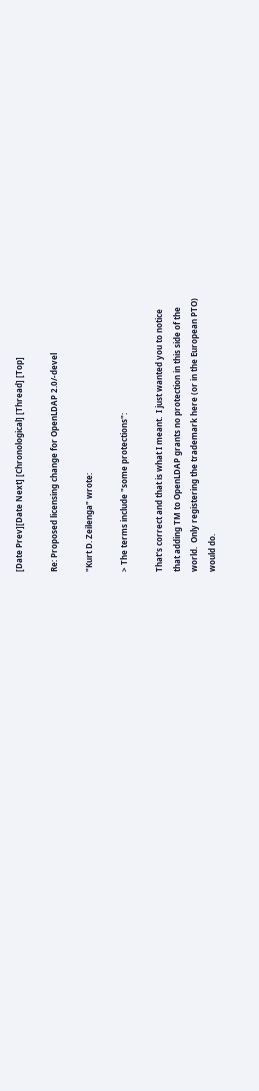[Date Prev][Date Next] [Chronological] [Thread] [Top]

Re: Proposed licensing change for OpenLDAP 2.0/-devel

"Kurt D. Zeilenga" wrote:

> The terms include "some protections":

That's correct and that is what I meant.  I just wanted you to notice
that adding TM to OpenLDAP grants no protection in this side of the
world.  Only registering the trademark here (or in the European PTO)
would do.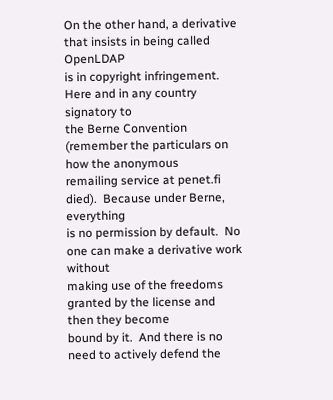On the other hand, a derivative that insists in being called OpenLDAP
is in copyright infringement.  Here and in any country signatory to
the Berne Convention (remember the particulars on how the anonymous
remailing service at penet.fi died).  Because under Berne, everything
is no permission by default.  No one can make a derivative work without
making use of the freedoms granted by the license and then they become
bound by it.  And there is no need to actively defend the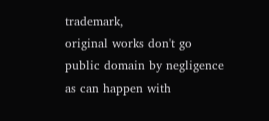trademark,
original works don't go public domain by negligence as can happen with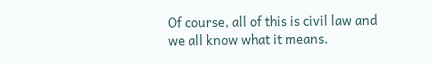Of course, all of this is civil law and we all know what it means.